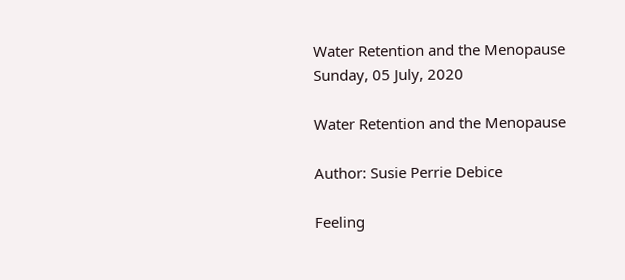Water Retention and the Menopause
Sunday, 05 July, 2020

Water Retention and the Menopause

Author: Susie Perrie Debice

Feeling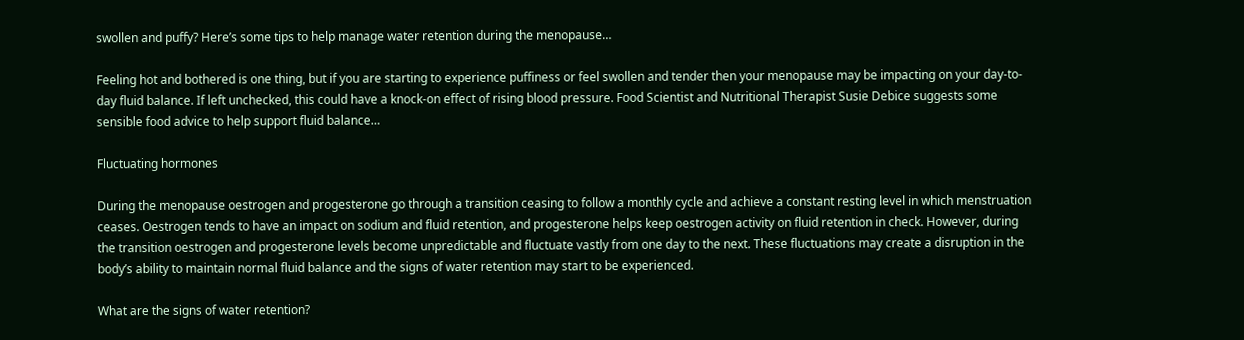swollen and puffy? Here’s some tips to help manage water retention during the menopause…

Feeling hot and bothered is one thing, but if you are starting to experience puffiness or feel swollen and tender then your menopause may be impacting on your day-to-day fluid balance. If left unchecked, this could have a knock-on effect of rising blood pressure. Food Scientist and Nutritional Therapist Susie Debice suggests some sensible food advice to help support fluid balance…

Fluctuating hormones

During the menopause oestrogen and progesterone go through a transition ceasing to follow a monthly cycle and achieve a constant resting level in which menstruation ceases. Oestrogen tends to have an impact on sodium and fluid retention, and progesterone helps keep oestrogen activity on fluid retention in check. However, during the transition oestrogen and progesterone levels become unpredictable and fluctuate vastly from one day to the next. These fluctuations may create a disruption in the body’s ability to maintain normal fluid balance and the signs of water retention may start to be experienced.

What are the signs of water retention?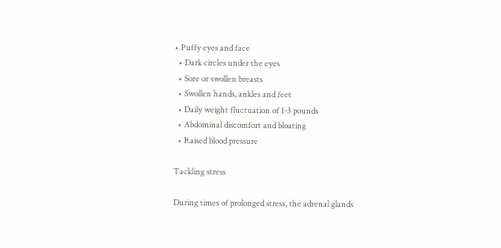• Puffy eyes and face
  • Dark circles under the eyes
  • Sore or swollen breasts
  • Swollen hands, ankles and feet
  • Daily weight fluctuation of 1-3 pounds
  • Abdominal discomfort and bloating
  • Raised blood pressure

Tackling stress

During times of prolonged stress, the adrenal glands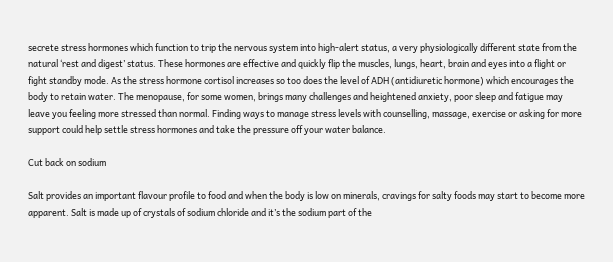secrete stress hormones which function to trip the nervous system into high-alert status, a very physiologically different state from the natural ‘rest and digest’ status. These hormones are effective and quickly flip the muscles, lungs, heart, brain and eyes into a flight or fight standby mode. As the stress hormone cortisol increases so too does the level of ADH (antidiuretic hormone) which encourages the body to retain water. The menopause, for some women, brings many challenges and heightened anxiety, poor sleep and fatigue may leave you feeling more stressed than normal. Finding ways to manage stress levels with counselling, massage, exercise or asking for more support could help settle stress hormones and take the pressure off your water balance.

Cut back on sodium

Salt provides an important flavour profile to food and when the body is low on minerals, cravings for salty foods may start to become more apparent. Salt is made up of crystals of sodium chloride and it’s the sodium part of the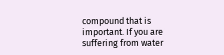compound that is important. If you are suffering from water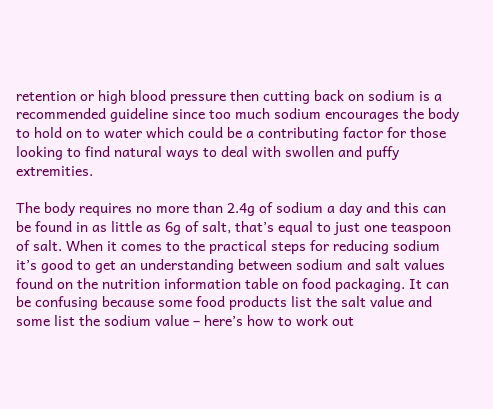retention or high blood pressure then cutting back on sodium is a recommended guideline since too much sodium encourages the body to hold on to water which could be a contributing factor for those looking to find natural ways to deal with swollen and puffy extremities.

The body requires no more than 2.4g of sodium a day and this can be found in as little as 6g of salt, that’s equal to just one teaspoon of salt. When it comes to the practical steps for reducing sodium it’s good to get an understanding between sodium and salt values found on the nutrition information table on food packaging. It can be confusing because some food products list the salt value and some list the sodium value – here’s how to work out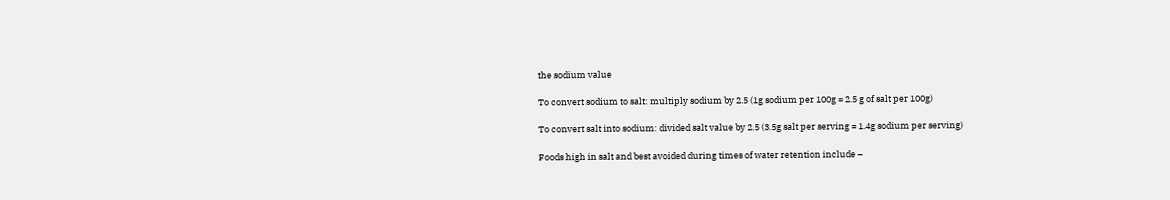the sodium value

To convert sodium to salt: multiply sodium by 2.5 (1g sodium per 100g = 2.5 g of salt per 100g)

To convert salt into sodium: divided salt value by 2.5 (3.5g salt per serving = 1.4g sodium per serving)

Foods high in salt and best avoided during times of water retention include –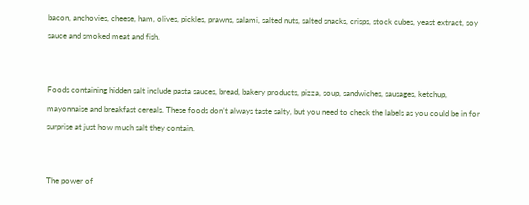bacon, anchovies, cheese, ham, olives, pickles, prawns, salami, salted nuts, salted snacks, crisps, stock cubes, yeast extract, soy sauce and smoked meat and fish.


Foods containing hidden salt include pasta sauces, bread, bakery products, pizza, soup, sandwiches, sausages, ketchup, mayonnaise and breakfast cereals. These foods don’t always taste salty, but you need to check the labels as you could be in for surprise at just how much salt they contain.


The power of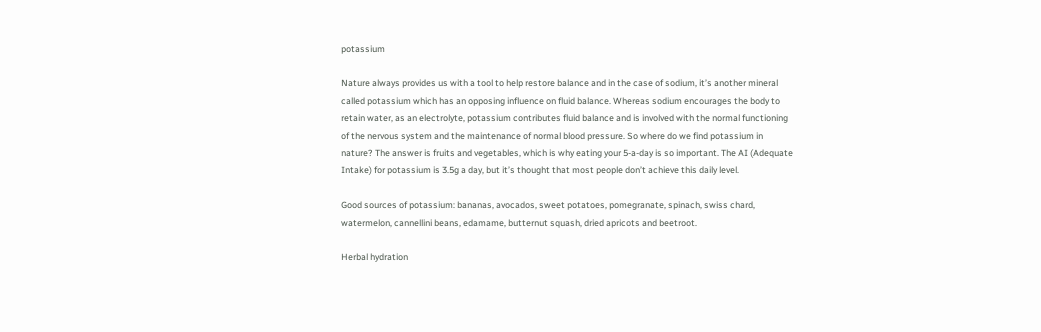potassium

Nature always provides us with a tool to help restore balance and in the case of sodium, it’s another mineral called potassium which has an opposing influence on fluid balance. Whereas sodium encourages the body to retain water, as an electrolyte, potassium contributes fluid balance and is involved with the normal functioning of the nervous system and the maintenance of normal blood pressure. So where do we find potassium in nature? The answer is fruits and vegetables, which is why eating your 5-a-day is so important. The AI (Adequate Intake) for potassium is 3.5g a day, but it’s thought that most people don’t achieve this daily level.

Good sources of potassium: bananas, avocados, sweet potatoes, pomegranate, spinach, swiss chard, watermelon, cannellini beans, edamame, butternut squash, dried apricots and beetroot.

Herbal hydration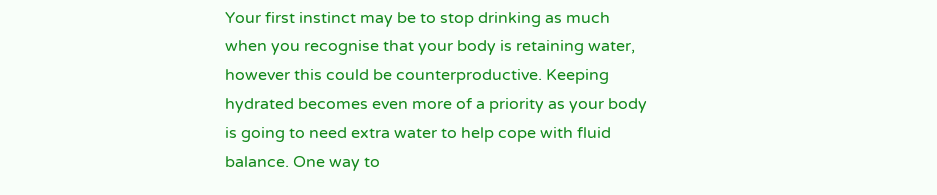Your first instinct may be to stop drinking as much when you recognise that your body is retaining water, however this could be counterproductive. Keeping hydrated becomes even more of a priority as your body is going to need extra water to help cope with fluid balance. One way to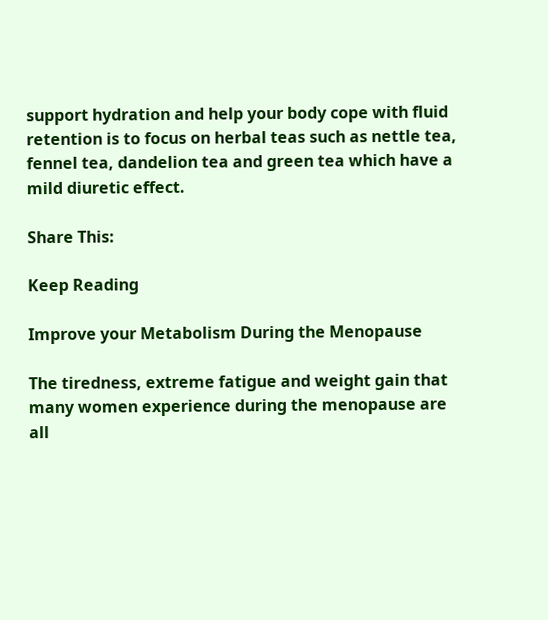support hydration and help your body cope with fluid retention is to focus on herbal teas such as nettle tea, fennel tea, dandelion tea and green tea which have a mild diuretic effect.

Share This:

Keep Reading

Improve your Metabolism During the Menopause

The tiredness, extreme fatigue and weight gain that many women experience during the menopause are all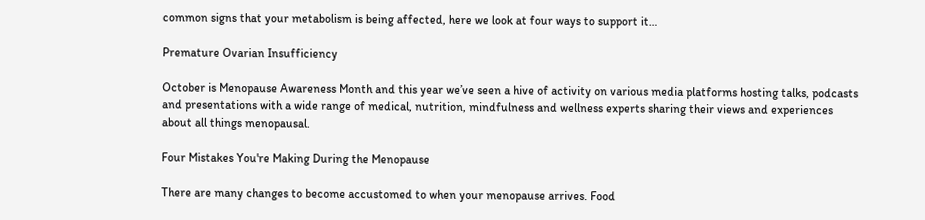common signs that your metabolism is being affected, here we look at four ways to support it…

Premature Ovarian Insufficiency

October is Menopause Awareness Month and this year we’ve seen a hive of activity on various media platforms hosting talks, podcasts and presentations with a wide range of medical, nutrition, mindfulness and wellness experts sharing their views and experiences about all things menopausal.

Four Mistakes You're Making During the Menopause

There are many changes to become accustomed to when your menopause arrives. Food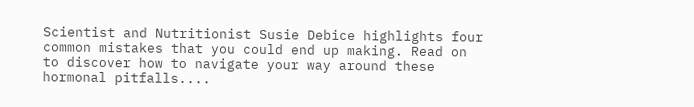Scientist and Nutritionist Susie Debice highlights four common mistakes that you could end up making. Read on to discover how to navigate your way around these hormonal pitfalls....